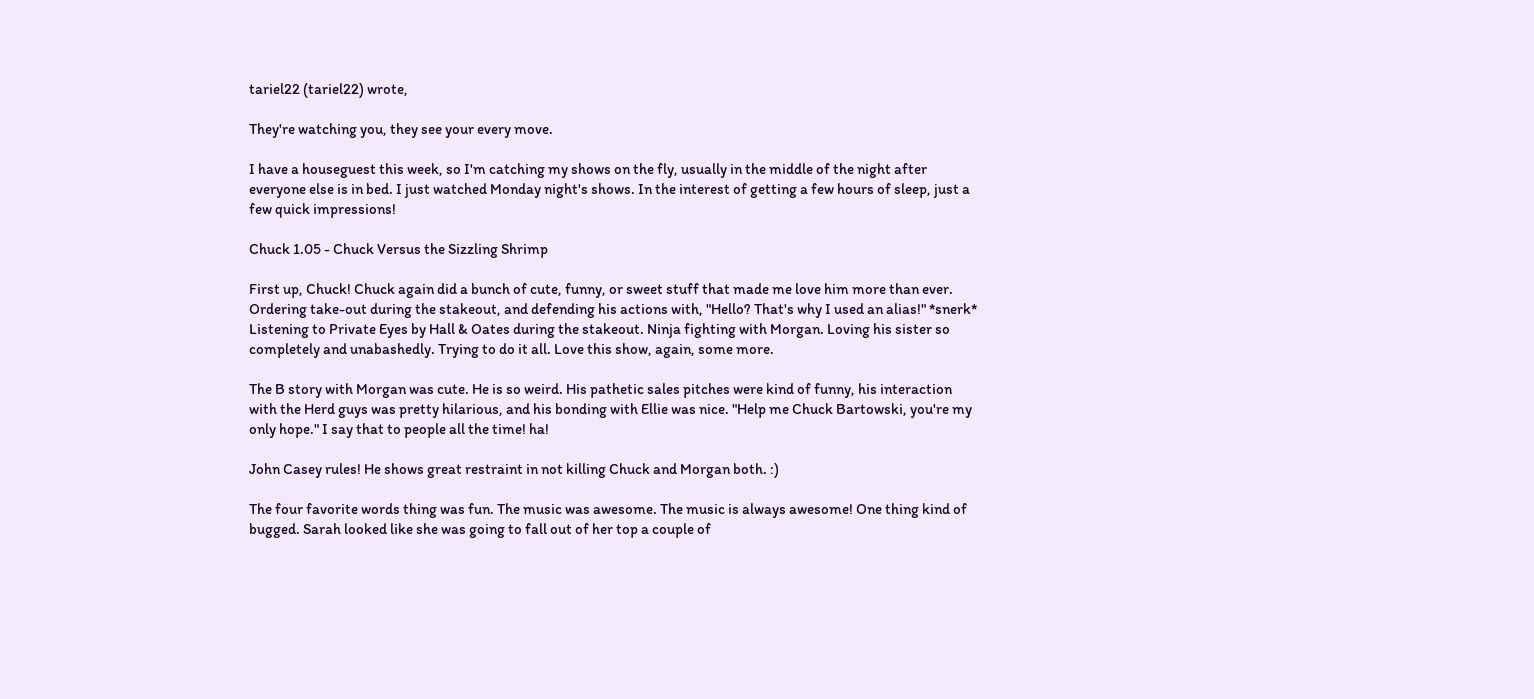tariel22 (tariel22) wrote,

They're watching you, they see your every move.

I have a houseguest this week, so I'm catching my shows on the fly, usually in the middle of the night after everyone else is in bed. I just watched Monday night's shows. In the interest of getting a few hours of sleep, just a few quick impressions!

Chuck 1.05 - Chuck Versus the Sizzling Shrimp

First up, Chuck! Chuck again did a bunch of cute, funny, or sweet stuff that made me love him more than ever. Ordering take-out during the stakeout, and defending his actions with, "Hello? That's why I used an alias!" *snerk* Listening to Private Eyes by Hall & Oates during the stakeout. Ninja fighting with Morgan. Loving his sister so completely and unabashedly. Trying to do it all. Love this show, again, some more.

The B story with Morgan was cute. He is so weird. His pathetic sales pitches were kind of funny, his interaction with the Herd guys was pretty hilarious, and his bonding with Ellie was nice. "Help me Chuck Bartowski, you're my only hope." I say that to people all the time! ha!

John Casey rules! He shows great restraint in not killing Chuck and Morgan both. :)

The four favorite words thing was fun. The music was awesome. The music is always awesome! One thing kind of bugged. Sarah looked like she was going to fall out of her top a couple of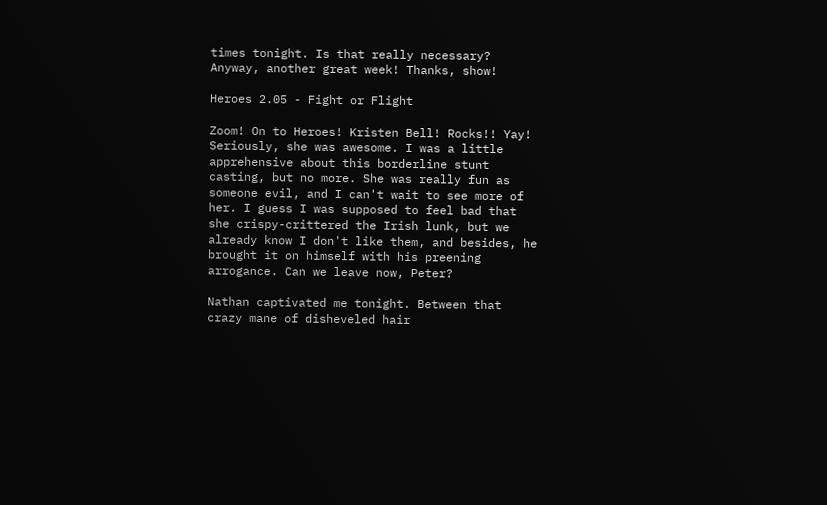times tonight. Is that really necessary? Anyway, another great week! Thanks, show!

Heroes 2.05 - Fight or Flight

Zoom! On to Heroes! Kristen Bell! Rocks!! Yay! Seriously, she was awesome. I was a little apprehensive about this borderline stunt casting, but no more. She was really fun as someone evil, and I can't wait to see more of her. I guess I was supposed to feel bad that she crispy-crittered the Irish lunk, but we already know I don't like them, and besides, he brought it on himself with his preening arrogance. Can we leave now, Peter?

Nathan captivated me tonight. Between that crazy mane of disheveled hair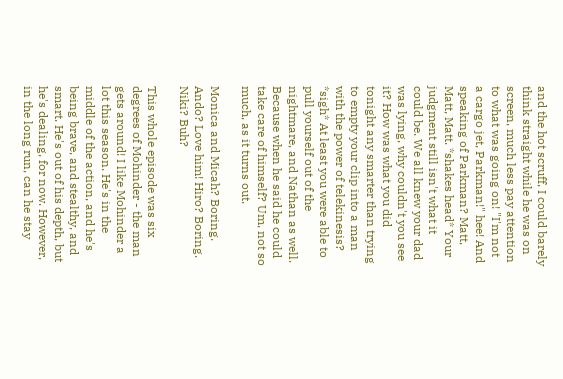and the hot scruff, I could barely think straight while he was on screen, much less pay attention to what was going on! "I'm not a cargo jet, Parkman!" hee! And speaking of Parkman? Matt, Matt, Matt. *shakes head* Your judgment still isn't what it could be. We all knew your dad was lying, why couldn't you see it? How was what you did tonight any smarter than trying to empty your clip into a man with the power of telekinesis? *sigh* At least you were able to pull yourself out of the nightmare, and Nathan as well. Because when he said he could take care of himself? Um, not so much, as it turns out.

Monica and Micah? Boring. Ando? Love him! Hiro? Boring. Niki? Buh?

This whole episode was six degrees of Mohinder - the man gets around! I like Mohinder a lot this season. He's in the middle of the action, and he's being brave, and stealthy, and smart. He's out of his depth, but he's dealing, for now. However, in the long run, can he stay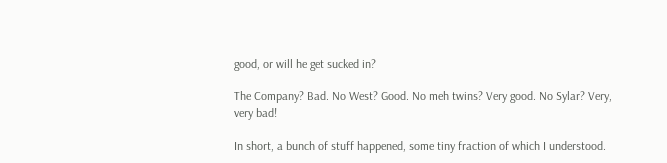good, or will he get sucked in?

The Company? Bad. No West? Good. No meh twins? Very good. No Sylar? Very, very bad!

In short, a bunch of stuff happened, some tiny fraction of which I understood.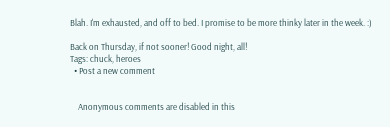Blah. I'm exhausted, and off to bed. I promise to be more thinky later in the week. :)

Back on Thursday, if not sooner! Good night, all!
Tags: chuck, heroes
  • Post a new comment


    Anonymous comments are disabled in this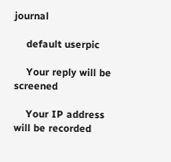journal

    default userpic

    Your reply will be screened

    Your IP address will be recorded